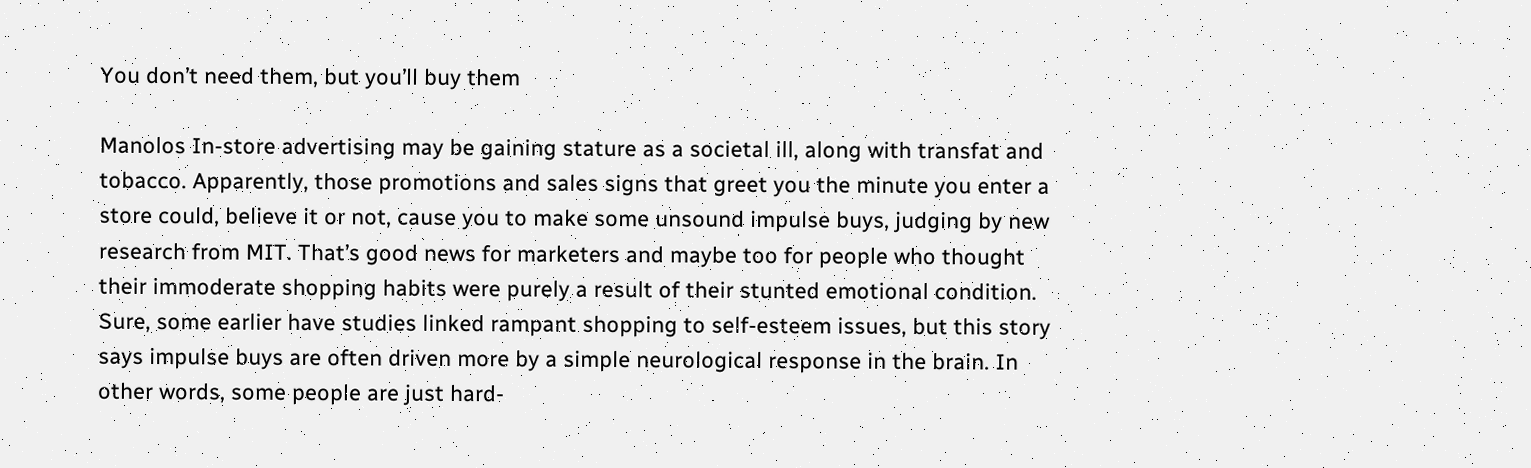You don’t need them, but you’ll buy them

Manolos In-store advertising may be gaining stature as a societal ill, along with transfat and tobacco. Apparently, those promotions and sales signs that greet you the minute you enter a store could, believe it or not, cause you to make some unsound impulse buys, judging by new research from MIT. That’s good news for marketers and maybe too for people who thought their immoderate shopping habits were purely a result of their stunted emotional condition. Sure, some earlier have studies linked rampant shopping to self-esteem issues, but this story says impulse buys are often driven more by a simple neurological response in the brain. In other words, some people are just hard-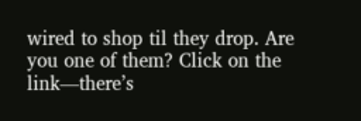wired to shop til they drop. Are you one of them? Click on the link—there’s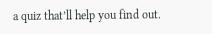a quiz that’ll help you find out.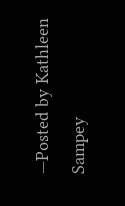—Posted by Kathleen Sampey